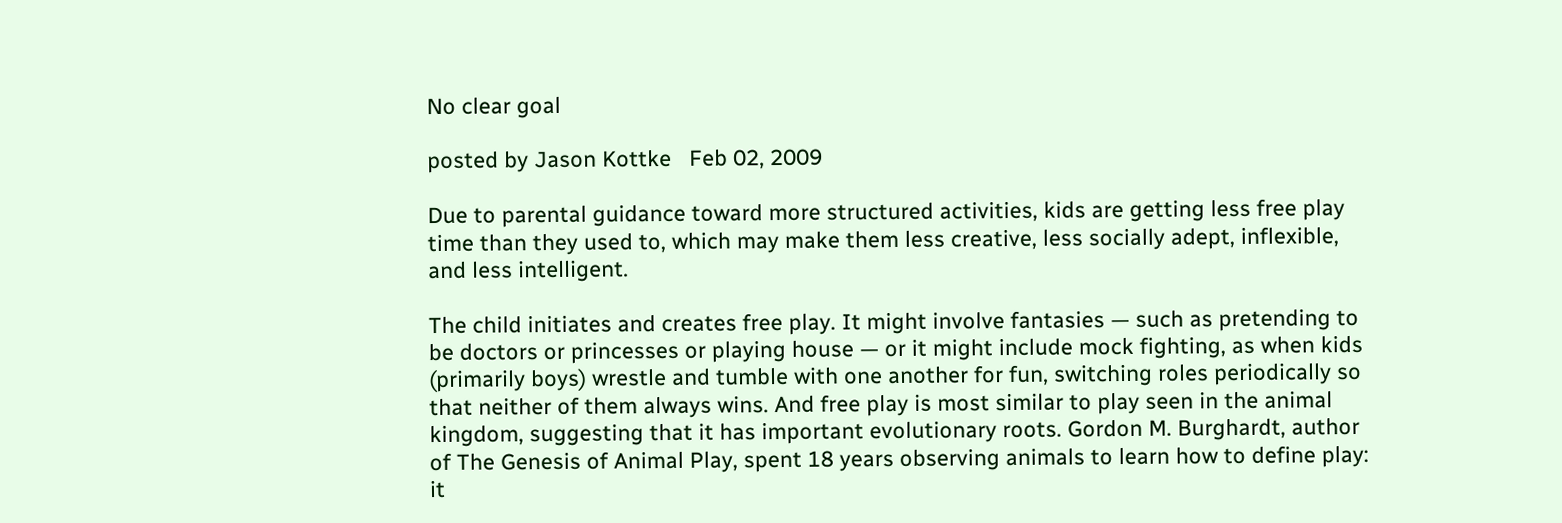No clear goal

posted by Jason Kottke   Feb 02, 2009

Due to parental guidance toward more structured activities, kids are getting less free play time than they used to, which may make them less creative, less socially adept, inflexible, and less intelligent.

The child initiates and creates free play. It might involve fantasies — such as pretending to be doctors or princesses or playing house — or it might include mock fighting, as when kids (primarily boys) wrestle and tumble with one another for fun, switching roles periodically so that neither of them always wins. And free play is most similar to play seen in the animal kingdom, suggesting that it has important evolutionary roots. Gordon M. Burghardt, author of The Genesis of Animal Play, spent 18 years observing animals to learn how to define play: it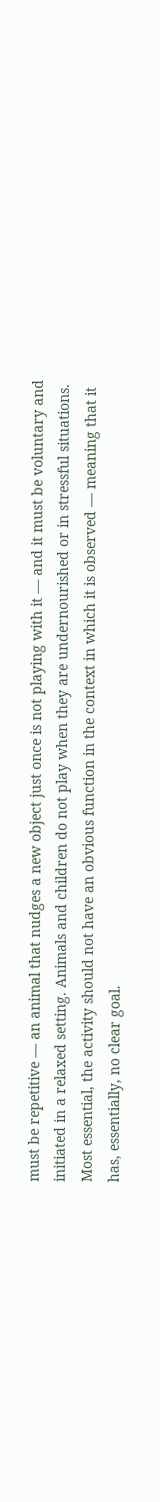must be repetitive — an animal that nudges a new object just once is not playing with it — and it must be voluntary and initiated in a relaxed setting. Animals and children do not play when they are undernourished or in stressful situations. Most essential, the activity should not have an obvious function in the context in which it is observed — meaning that it has, essentially, no clear goal.